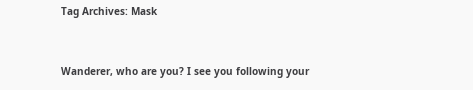Tag Archives: Mask


Wanderer, who are you? I see you following your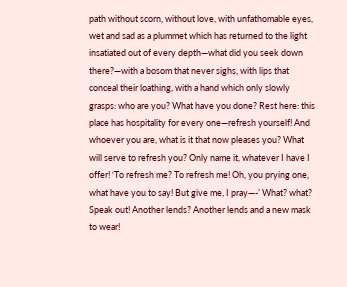path without scorn, without love, with unfathomable eyes, wet and sad as a plummet which has returned to the light insatiated out of every depth—what did you seek down there?—with a bosom that never sighs, with lips that conceal their loathing, with a hand which only slowly grasps: who are you? What have you done? Rest here: this place has hospitality for every one—refresh yourself! And whoever you are, what is it that now pleases you? What will serve to refresh you? Only name it, whatever I have I offer! ‘To refresh me? To refresh me! Oh, you prying one, what have you to say! But give me, I pray—-’ What? what? Speak out! Another lends? Another lends and a new mask to wear!